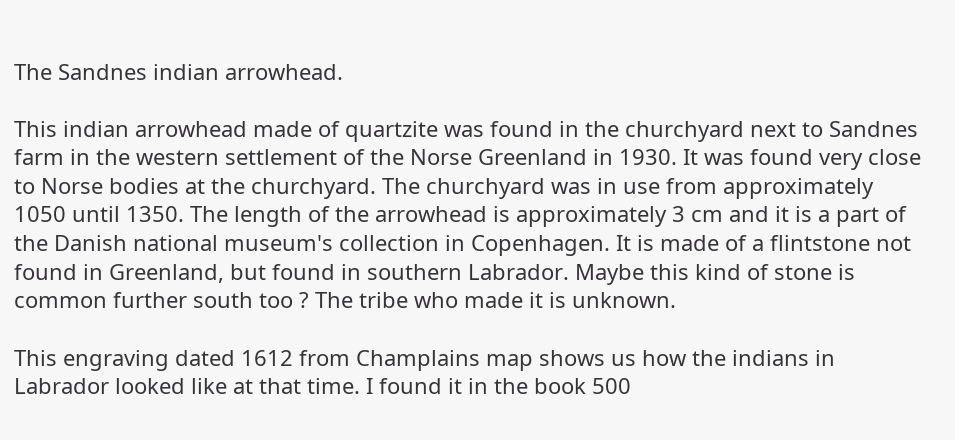The Sandnes indian arrowhead.

This indian arrowhead made of quartzite was found in the churchyard next to Sandnes farm in the western settlement of the Norse Greenland in 1930. It was found very close to Norse bodies at the churchyard. The churchyard was in use from approximately 1050 until 1350. The length of the arrowhead is approximately 3 cm and it is a part of the Danish national museum's collection in Copenhagen. It is made of a flintstone not found in Greenland, but found in southern Labrador. Maybe this kind of stone is common further south too ? The tribe who made it is unknown.

This engraving dated 1612 from Champlains map shows us how the indians in Labrador looked like at that time. I found it in the book 500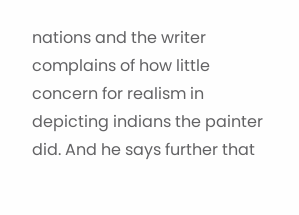nations and the writer complains of how little concern for realism in depicting indians the painter did. And he says further that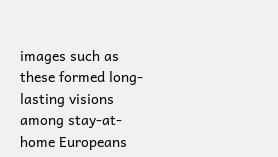images such as these formed long-lasting visions among stay-at-home Europeans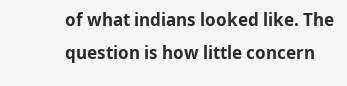of what indians looked like. The question is how little concern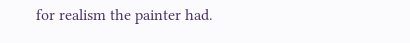for realism the painter had.